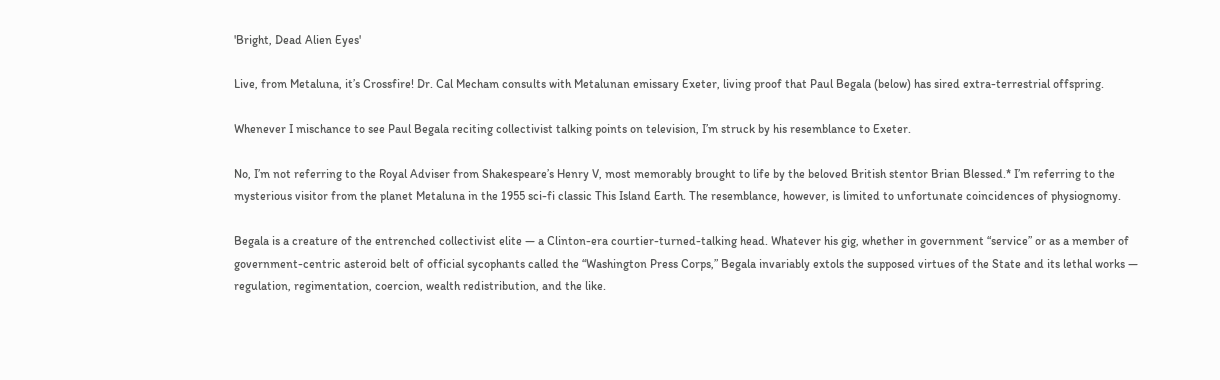'Bright, Dead Alien Eyes'

Live, from Metaluna, it’s Crossfire! Dr. Cal Mecham consults with Metalunan emissary Exeter, living proof that Paul Begala (below) has sired extra-terrestrial offspring.

Whenever I mischance to see Paul Begala reciting collectivist talking points on television, I’m struck by his resemblance to Exeter.

No, I’m not referring to the Royal Adviser from Shakespeare’s Henry V, most memorably brought to life by the beloved British stentor Brian Blessed.* I’m referring to the mysterious visitor from the planet Metaluna in the 1955 sci-fi classic This Island Earth. The resemblance, however, is limited to unfortunate coincidences of physiognomy.

Begala is a creature of the entrenched collectivist elite — a Clinton-era courtier-turned-talking head. Whatever his gig, whether in government “service” or as a member of government-centric asteroid belt of official sycophants called the “Washington Press Corps,” Begala invariably extols the supposed virtues of the State and its lethal works — regulation, regimentation, coercion, wealth redistribution, and the like.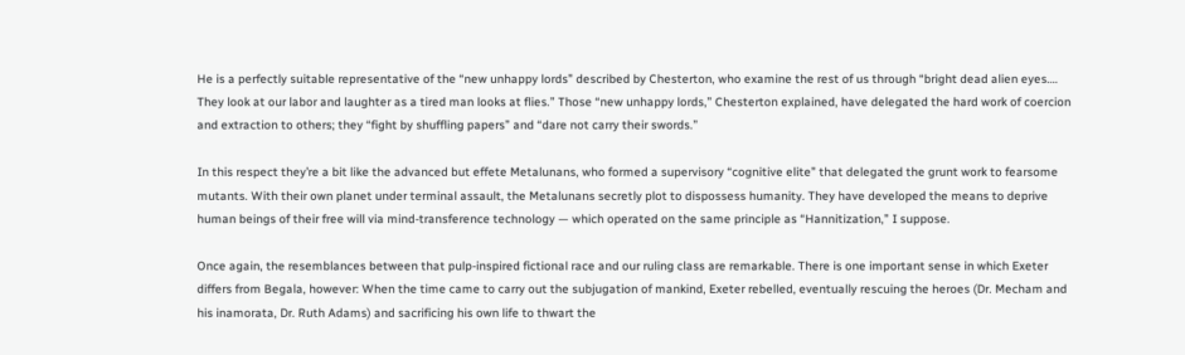He is a perfectly suitable representative of the “new unhappy lords” described by Chesterton, who examine the rest of us through “bright dead alien eyes…. They look at our labor and laughter as a tired man looks at flies.” Those “new unhappy lords,” Chesterton explained, have delegated the hard work of coercion and extraction to others; they “fight by shuffling papers” and “dare not carry their swords.”

In this respect they’re a bit like the advanced but effete Metalunans, who formed a supervisory “cognitive elite” that delegated the grunt work to fearsome mutants. With their own planet under terminal assault, the Metalunans secretly plot to dispossess humanity. They have developed the means to deprive human beings of their free will via mind-transference technology — which operated on the same principle as “Hannitization,” I suppose.

Once again, the resemblances between that pulp-inspired fictional race and our ruling class are remarkable. There is one important sense in which Exeter differs from Begala, however: When the time came to carry out the subjugation of mankind, Exeter rebelled, eventually rescuing the heroes (Dr. Mecham and his inamorata, Dr. Ruth Adams) and sacrificing his own life to thwart the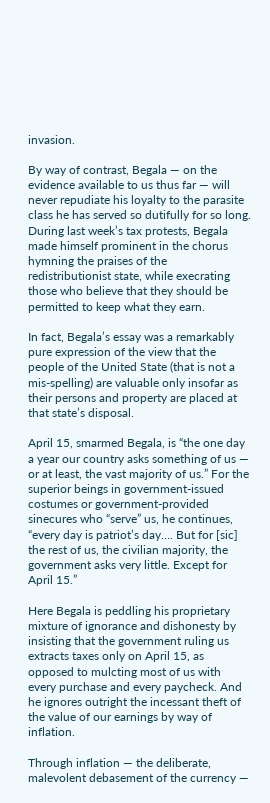invasion.

By way of contrast, Begala — on the evidence available to us thus far — will never repudiate his loyalty to the parasite class he has served so dutifully for so long. During last week’s tax protests, Begala made himself prominent in the chorus hymning the praises of the redistributionist state, while execrating those who believe that they should be permitted to keep what they earn.

In fact, Begala’s essay was a remarkably pure expression of the view that the people of the United State (that is not a mis-spelling) are valuable only insofar as their persons and property are placed at that state’s disposal.

April 15, smarmed Begala, is “the one day a year our country asks something of us — or at least, the vast majority of us.” For the superior beings in government-issued costumes or government-provided sinecures who “serve” us, he continues, “every day is patriot’s day…. But for [sic] the rest of us, the civilian majority, the government asks very little. Except for April 15.”

Here Begala is peddling his proprietary mixture of ignorance and dishonesty by insisting that the government ruling us extracts taxes only on April 15, as opposed to mulcting most of us with every purchase and every paycheck. And he ignores outright the incessant theft of the value of our earnings by way of inflation.

Through inflation — the deliberate, malevolent debasement of the currency —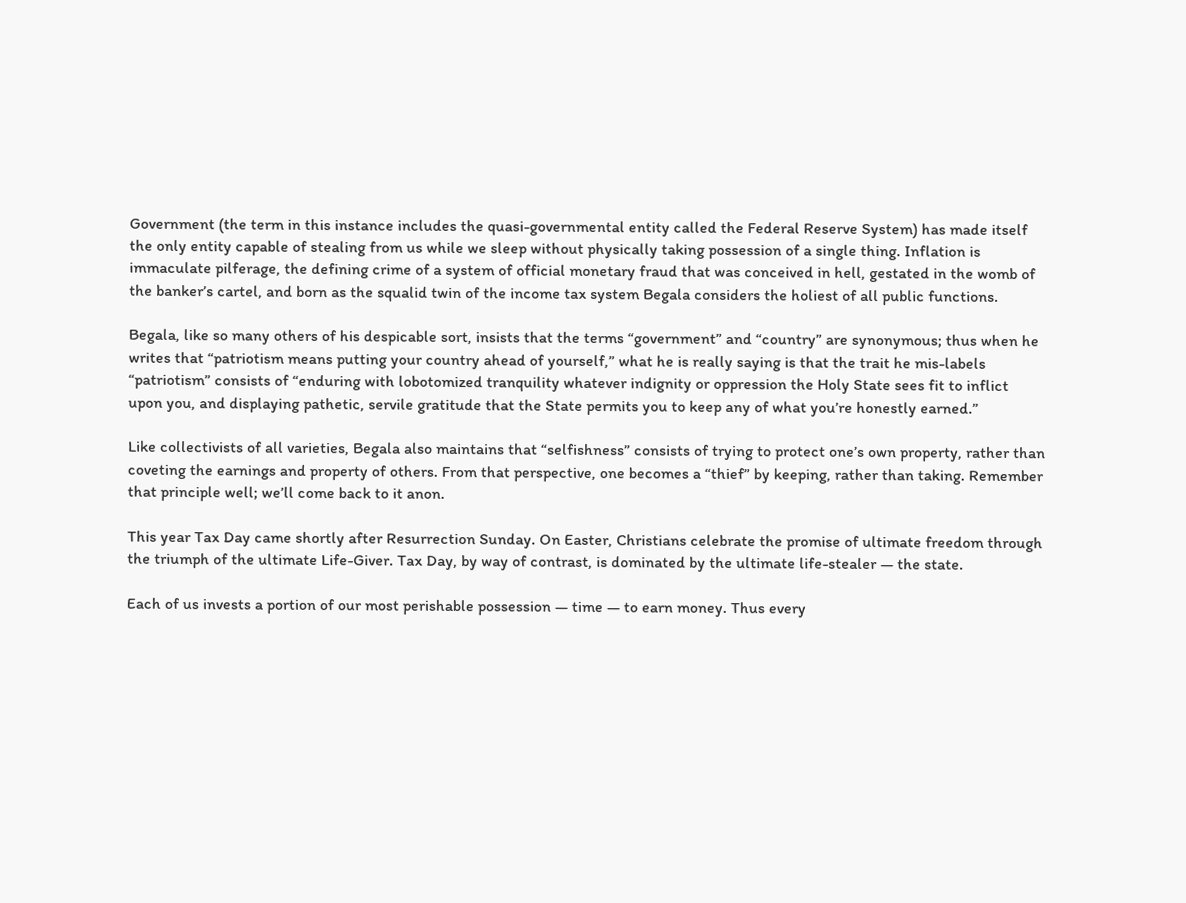Government (the term in this instance includes the quasi-governmental entity called the Federal Reserve System) has made itself the only entity capable of stealing from us while we sleep without physically taking possession of a single thing. Inflation is immaculate pilferage, the defining crime of a system of official monetary fraud that was conceived in hell, gestated in the womb of the banker’s cartel, and born as the squalid twin of the income tax system Begala considers the holiest of all public functions.

Begala, like so many others of his despicable sort, insists that the terms “government” and “country” are synonymous; thus when he writes that “patriotism means putting your country ahead of yourself,” what he is really saying is that the trait he mis-labels “patriotism” consists of “enduring with lobotomized tranquility whatever indignity or oppression the Holy State sees fit to inflict upon you, and displaying pathetic, servile gratitude that the State permits you to keep any of what you’re honestly earned.”

Like collectivists of all varieties, Begala also maintains that “selfishness” consists of trying to protect one’s own property, rather than coveting the earnings and property of others. From that perspective, one becomes a “thief” by keeping, rather than taking. Remember that principle well; we’ll come back to it anon.

This year Tax Day came shortly after Resurrection Sunday. On Easter, Christians celebrate the promise of ultimate freedom through the triumph of the ultimate Life-Giver. Tax Day, by way of contrast, is dominated by the ultimate life-stealer — the state.

Each of us invests a portion of our most perishable possession — time — to earn money. Thus every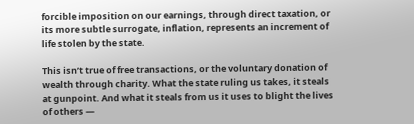forcible imposition on our earnings, through direct taxation, or its more subtle surrogate, inflation, represents an increment of life stolen by the state.

This isn’t true of free transactions, or the voluntary donation of wealth through charity. What the state ruling us takes, it steals at gunpoint. And what it steals from us it uses to blight the lives of others —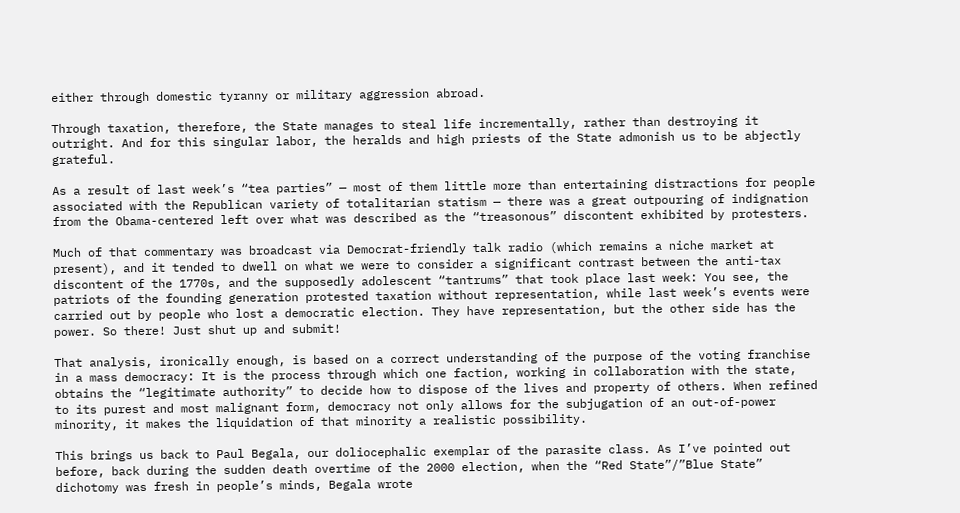either through domestic tyranny or military aggression abroad.

Through taxation, therefore, the State manages to steal life incrementally, rather than destroying it outright. And for this singular labor, the heralds and high priests of the State admonish us to be abjectly grateful.

As a result of last week’s “tea parties” — most of them little more than entertaining distractions for people associated with the Republican variety of totalitarian statism — there was a great outpouring of indignation from the Obama-centered left over what was described as the “treasonous” discontent exhibited by protesters.

Much of that commentary was broadcast via Democrat-friendly talk radio (which remains a niche market at present), and it tended to dwell on what we were to consider a significant contrast between the anti-tax discontent of the 1770s, and the supposedly adolescent “tantrums” that took place last week: You see, the patriots of the founding generation protested taxation without representation, while last week’s events were carried out by people who lost a democratic election. They have representation, but the other side has the power. So there! Just shut up and submit!

That analysis, ironically enough, is based on a correct understanding of the purpose of the voting franchise in a mass democracy: It is the process through which one faction, working in collaboration with the state, obtains the “legitimate authority” to decide how to dispose of the lives and property of others. When refined to its purest and most malignant form, democracy not only allows for the subjugation of an out-of-power minority, it makes the liquidation of that minority a realistic possibility.

This brings us back to Paul Begala, our doliocephalic exemplar of the parasite class. As I’ve pointed out before, back during the sudden death overtime of the 2000 election, when the “Red State”/”Blue State” dichotomy was fresh in people’s minds, Begala wrote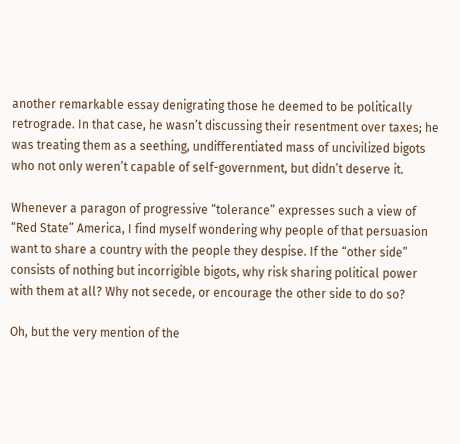another remarkable essay denigrating those he deemed to be politically retrograde. In that case, he wasn’t discussing their resentment over taxes; he was treating them as a seething, undifferentiated mass of uncivilized bigots who not only weren’t capable of self-government, but didn’t deserve it.

Whenever a paragon of progressive “tolerance” expresses such a view of “Red State” America, I find myself wondering why people of that persuasion want to share a country with the people they despise. If the “other side” consists of nothing but incorrigible bigots, why risk sharing political power with them at all? Why not secede, or encourage the other side to do so?

Oh, but the very mention of the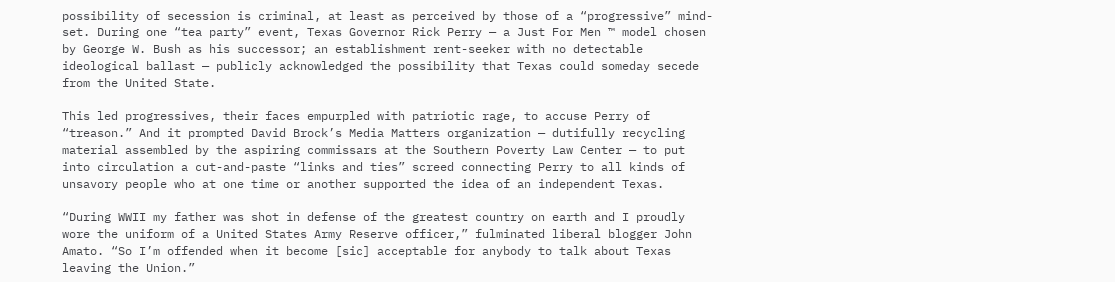possibility of secession is criminal, at least as perceived by those of a “progressive” mind-set. During one “tea party” event, Texas Governor Rick Perry — a Just For Men ™ model chosen by George W. Bush as his successor; an establishment rent-seeker with no detectable ideological ballast — publicly acknowledged the possibility that Texas could someday secede from the United State.

This led progressives, their faces empurpled with patriotic rage, to accuse Perry of “treason.” And it prompted David Brock’s Media Matters organization — dutifully recycling material assembled by the aspiring commissars at the Southern Poverty Law Center — to put into circulation a cut-and-paste “links and ties” screed connecting Perry to all kinds of unsavory people who at one time or another supported the idea of an independent Texas.

“During WWII my father was shot in defense of the greatest country on earth and I proudly wore the uniform of a United States Army Reserve officer,” fulminated liberal blogger John Amato. “So I’m offended when it become [sic] acceptable for anybody to talk about Texas leaving the Union.”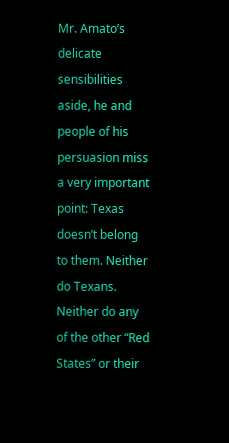Mr. Amato’s delicate sensibilities aside, he and people of his persuasion miss a very important point: Texas doesn’t belong to them. Neither do Texans. Neither do any of the other “Red States” or their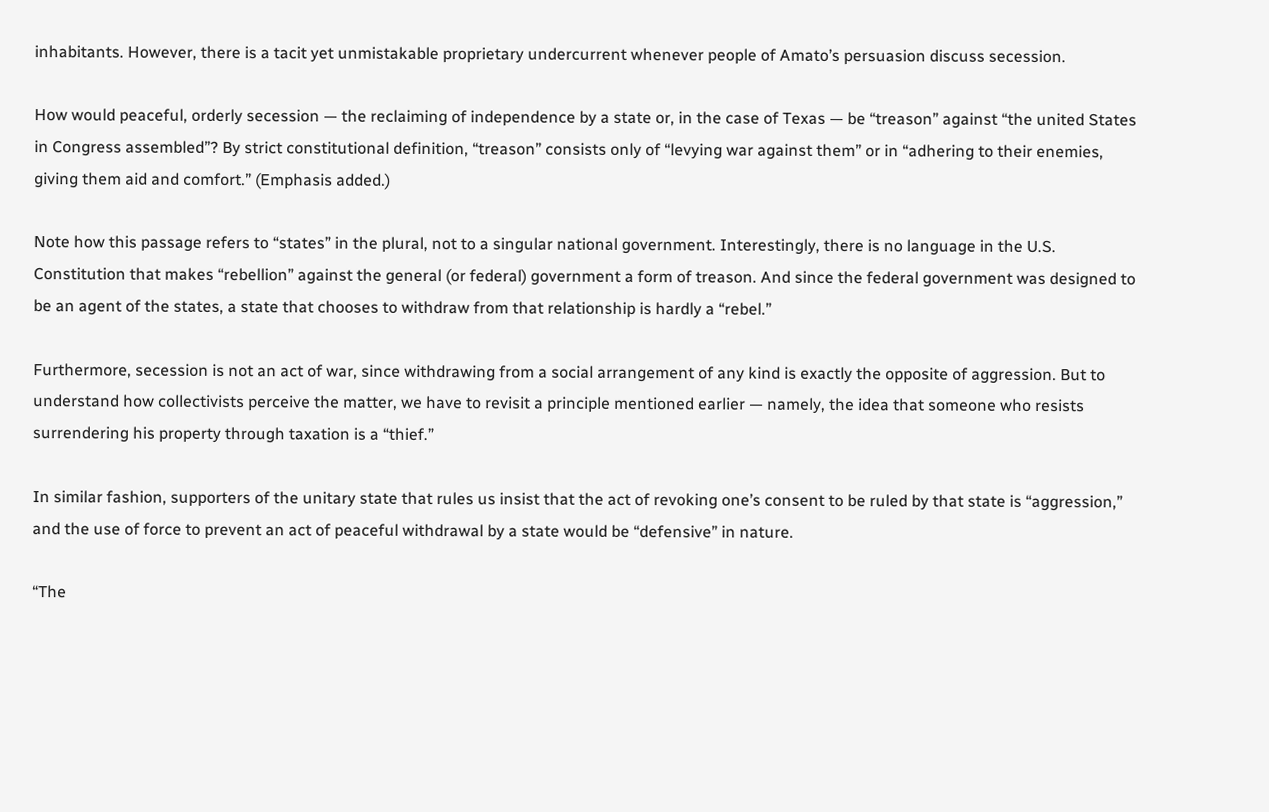inhabitants. However, there is a tacit yet unmistakable proprietary undercurrent whenever people of Amato’s persuasion discuss secession.

How would peaceful, orderly secession — the reclaiming of independence by a state or, in the case of Texas — be “treason” against “the united States in Congress assembled”? By strict constitutional definition, “treason” consists only of “levying war against them” or in “adhering to their enemies, giving them aid and comfort.” (Emphasis added.)

Note how this passage refers to “states” in the plural, not to a singular national government. Interestingly, there is no language in the U.S. Constitution that makes “rebellion” against the general (or federal) government a form of treason. And since the federal government was designed to be an agent of the states, a state that chooses to withdraw from that relationship is hardly a “rebel.”

Furthermore, secession is not an act of war, since withdrawing from a social arrangement of any kind is exactly the opposite of aggression. But to understand how collectivists perceive the matter, we have to revisit a principle mentioned earlier — namely, the idea that someone who resists surrendering his property through taxation is a “thief.”

In similar fashion, supporters of the unitary state that rules us insist that the act of revoking one’s consent to be ruled by that state is “aggression,” and the use of force to prevent an act of peaceful withdrawal by a state would be “defensive” in nature.

“The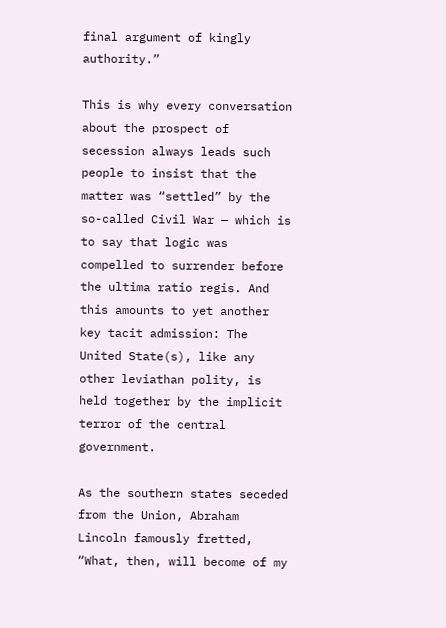final argument of kingly authority.”

This is why every conversation about the prospect of secession always leads such people to insist that the matter was “settled” by the so-called Civil War — which is to say that logic was compelled to surrender before the ultima ratio regis. And this amounts to yet another key tacit admission: The United State(s), like any other leviathan polity, is held together by the implicit terror of the central government.

As the southern states seceded from the Union, Abraham Lincoln famously fretted, “What, then, will become of my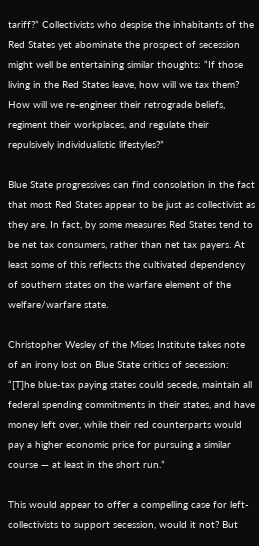tariff?” Collectivists who despise the inhabitants of the Red States yet abominate the prospect of secession might well be entertaining similar thoughts: “If those living in the Red States leave, how will we tax them? How will we re-engineer their retrograde beliefs, regiment their workplaces, and regulate their repulsively individualistic lifestyles?”

Blue State progressives can find consolation in the fact that most Red States appear to be just as collectivist as they are. In fact, by some measures Red States tend to be net tax consumers, rather than net tax payers. At least some of this reflects the cultivated dependency of southern states on the warfare element of the welfare/warfare state.

Christopher Wesley of the Mises Institute takes note of an irony lost on Blue State critics of secession: “[T]he blue-tax paying states could secede, maintain all federal spending commitments in their states, and have money left over, while their red counterparts would pay a higher economic price for pursuing a similar course — at least in the short run.”

This would appear to offer a compelling case for left-collectivists to support secession, would it not? But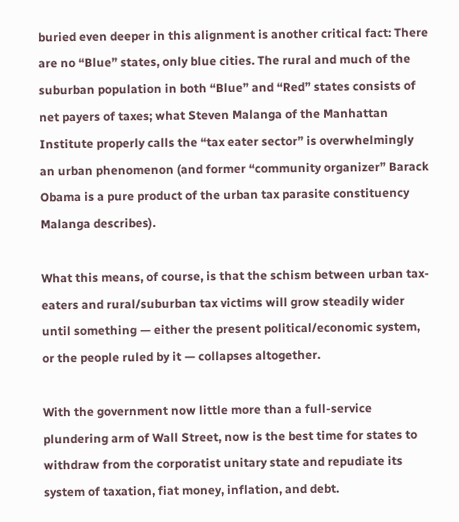buried even deeper in this alignment is another critical fact: There are no “Blue” states, only blue cities. The rural and much of the suburban population in both “Blue” and “Red” states consists of net payers of taxes; what Steven Malanga of the Manhattan Institute properly calls the “tax eater sector” is overwhelmingly an urban phenomenon (and former “community organizer” Barack Obama is a pure product of the urban tax parasite constituency Malanga describes).

What this means, of course, is that the schism between urban tax-eaters and rural/suburban tax victims will grow steadily wider until something — either the present political/economic system, or the people ruled by it — collapses altogether.

With the government now little more than a full-service plundering arm of Wall Street, now is the best time for states to withdraw from the corporatist unitary state and repudiate its system of taxation, fiat money, inflation, and debt.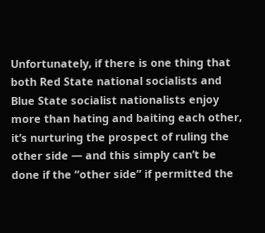Unfortunately, if there is one thing that both Red State national socialists and Blue State socialist nationalists enjoy more than hating and baiting each other, it’s nurturing the prospect of ruling the other side — and this simply can’t be done if the “other side” if permitted the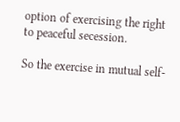option of exercising the right to peaceful secession.

So the exercise in mutual self-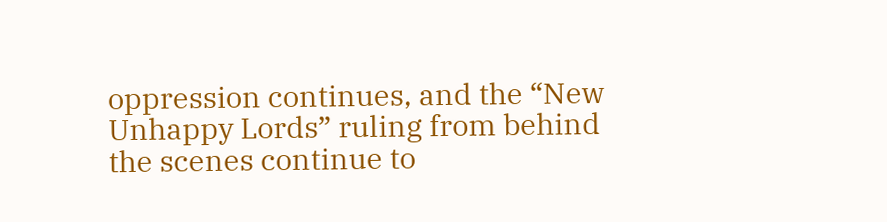oppression continues, and the “New Unhappy Lords” ruling from behind the scenes continue to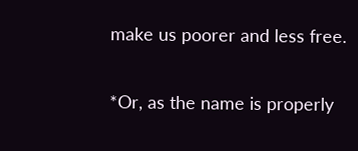make us poorer and less free.

*Or, as the name is properly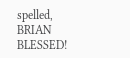spelled, BRIAN BLESSED!